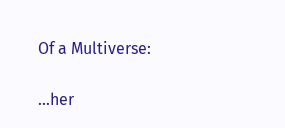Of a Multiverse:

…her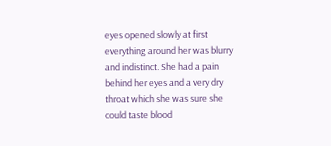eyes opened slowly at first everything around her was blurry and indistinct. She had a pain behind her eyes and a very dry throat which she was sure she could taste blood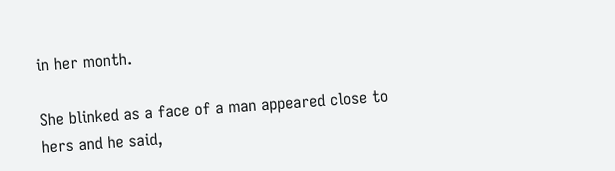in her month.

She blinked as a face of a man appeared close to hers and he said,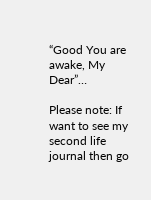“Good You are awake, My Dear”…

Please note: If want to see my second life journal then go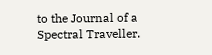to the Journal of a Spectral Traveller.